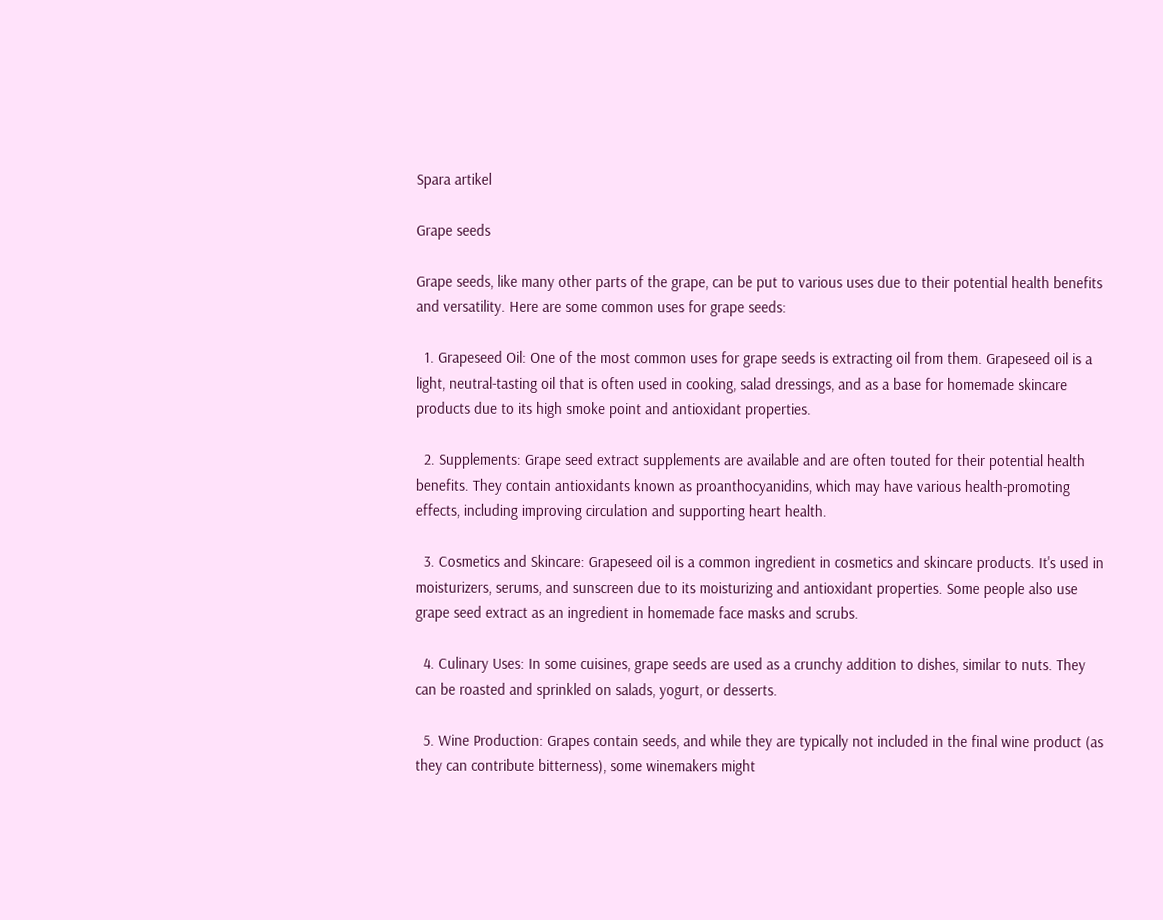Spara artikel

Grape seeds

Grape seeds, like many other parts of the grape, can be put to various uses due to their potential health benefits and versatility. Here are some common uses for grape seeds:

  1. Grapeseed Oil: One of the most common uses for grape seeds is extracting oil from them. Grapeseed oil is a light, neutral-tasting oil that is often used in cooking, salad dressings, and as a base for homemade skincare products due to its high smoke point and antioxidant properties.

  2. Supplements: Grape seed extract supplements are available and are often touted for their potential health benefits. They contain antioxidants known as proanthocyanidins, which may have various health-promoting effects, including improving circulation and supporting heart health.

  3. Cosmetics and Skincare: Grapeseed oil is a common ingredient in cosmetics and skincare products. It's used in moisturizers, serums, and sunscreen due to its moisturizing and antioxidant properties. Some people also use grape seed extract as an ingredient in homemade face masks and scrubs.

  4. Culinary Uses: In some cuisines, grape seeds are used as a crunchy addition to dishes, similar to nuts. They can be roasted and sprinkled on salads, yogurt, or desserts.

  5. Wine Production: Grapes contain seeds, and while they are typically not included in the final wine product (as they can contribute bitterness), some winemakers might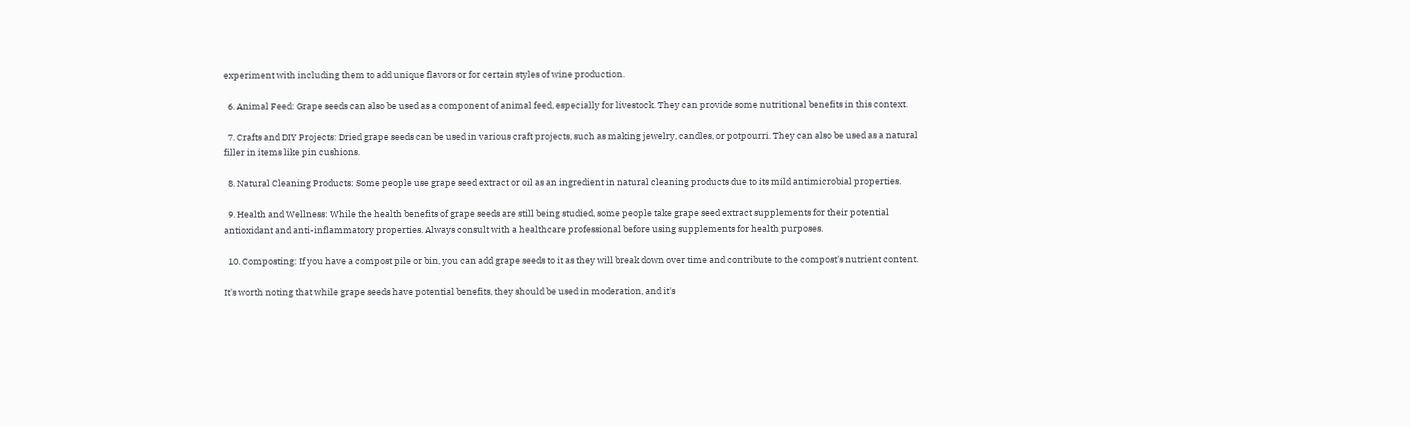experiment with including them to add unique flavors or for certain styles of wine production.

  6. Animal Feed: Grape seeds can also be used as a component of animal feed, especially for livestock. They can provide some nutritional benefits in this context.

  7. Crafts and DIY Projects: Dried grape seeds can be used in various craft projects, such as making jewelry, candles, or potpourri. They can also be used as a natural filler in items like pin cushions.

  8. Natural Cleaning Products: Some people use grape seed extract or oil as an ingredient in natural cleaning products due to its mild antimicrobial properties.

  9. Health and Wellness: While the health benefits of grape seeds are still being studied, some people take grape seed extract supplements for their potential antioxidant and anti-inflammatory properties. Always consult with a healthcare professional before using supplements for health purposes.

  10. Composting: If you have a compost pile or bin, you can add grape seeds to it as they will break down over time and contribute to the compost's nutrient content.

It's worth noting that while grape seeds have potential benefits, they should be used in moderation, and it's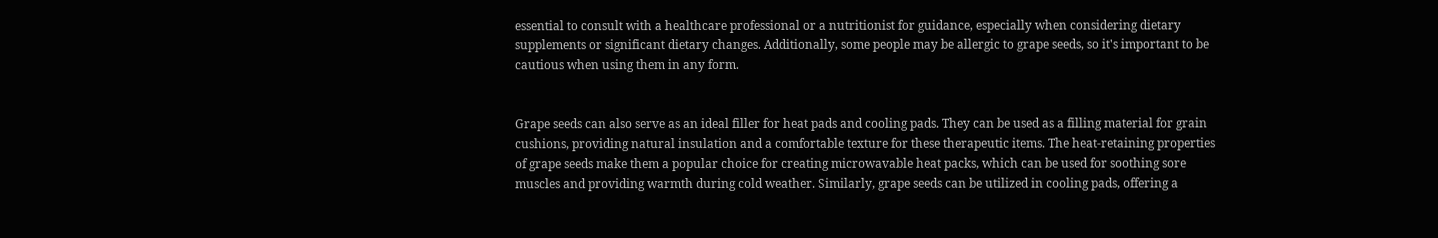essential to consult with a healthcare professional or a nutritionist for guidance, especially when considering dietary supplements or significant dietary changes. Additionally, some people may be allergic to grape seeds, so it's important to be cautious when using them in any form.


Grape seeds can also serve as an ideal filler for heat pads and cooling pads. They can be used as a filling material for grain cushions, providing natural insulation and a comfortable texture for these therapeutic items. The heat-retaining properties of grape seeds make them a popular choice for creating microwavable heat packs, which can be used for soothing sore muscles and providing warmth during cold weather. Similarly, grape seeds can be utilized in cooling pads, offering a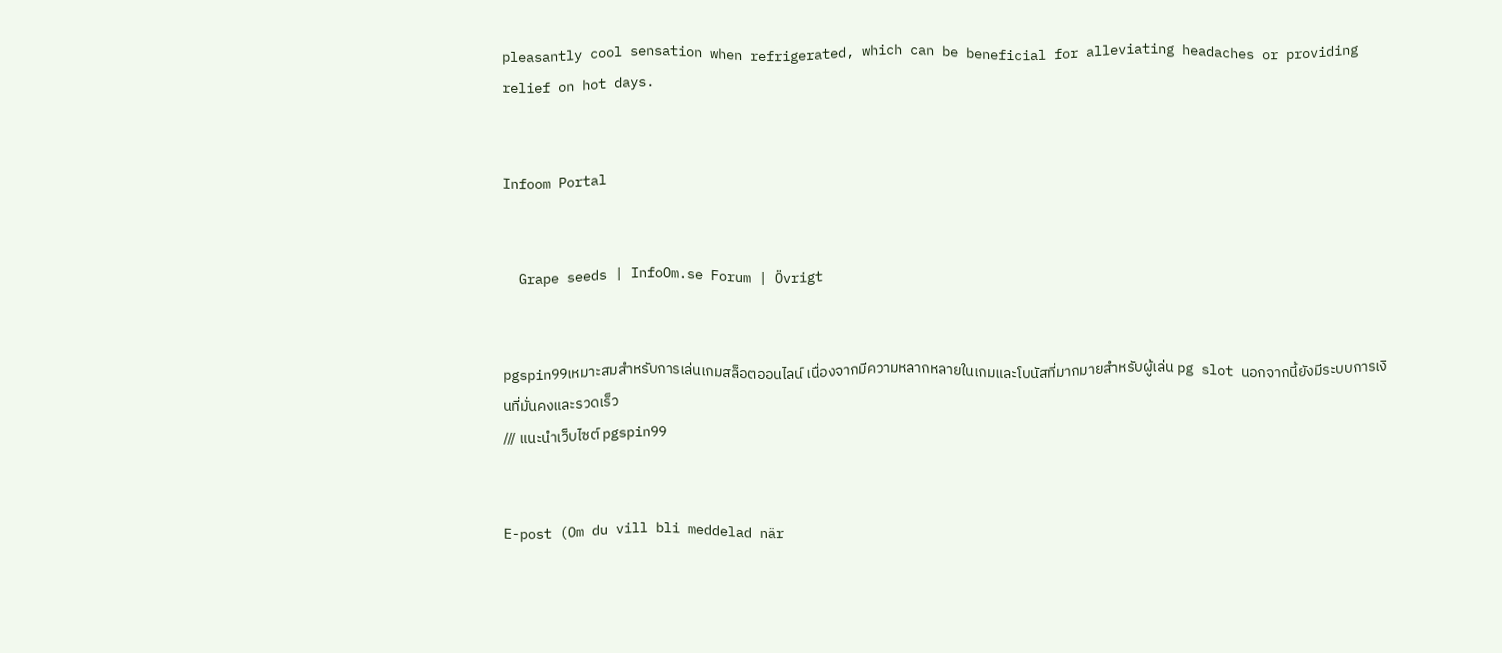pleasantly cool sensation when refrigerated, which can be beneficial for alleviating headaches or providing relief on hot days.


Infoom Portal


  Grape seeds | InfoOm.se Forum | Övrigt


pgspin99เหมาะสมสำหรับการเล่นเกมสล็อตออนไลน์ เนื่องจากมีความหลากหลายในเกมและโบนัสที่มากมายสำหรับผู้เล่น pg slot นอกจากนี้ยังมีระบบการเงินที่มั่นคงและรวดเร็ว
/// แนะนำเว็บไซต์ pgspin99


E-post (Om du vill bli meddelad när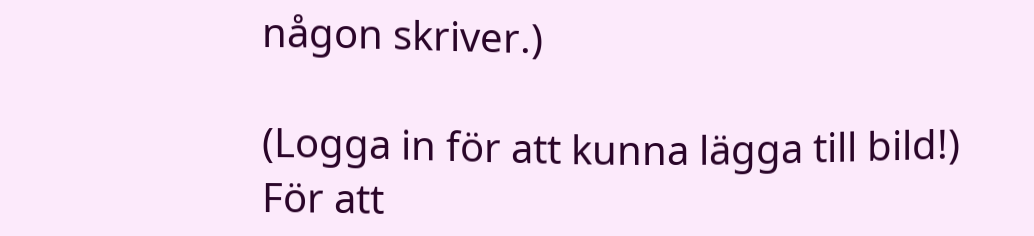någon skriver.)

(Logga in för att kunna lägga till bild!)
För att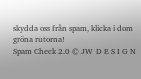skydda oss från spam, klicka i dom gröna rutorna!
Spam Check 2.0 © JW  D E S I G N